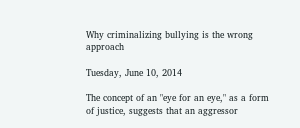Why criminalizing bullying is the wrong approach

Tuesday, June 10, 2014

The concept of an "eye for an eye," as a form of justice, suggests that an aggressor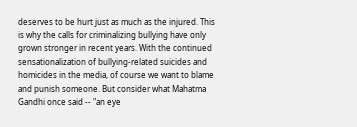deserves to be hurt just as much as the injured. This is why the calls for criminalizing bullying have only grown stronger in recent years. With the continued sensationalization of bullying-related suicides and homicides in the media, of course we want to blame and punish someone. But consider what Mahatma Gandhi once said -- "an eye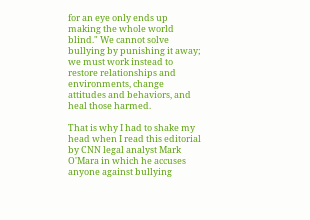for an eye only ends up making the whole world blind." We cannot solve bullying by punishing it away; we must work instead to restore relationships and environments, change attitudes and behaviors, and heal those harmed.

That is why I had to shake my head when I read this editorial by CNN legal analyst Mark O'Mara in which he accuses anyone against bullying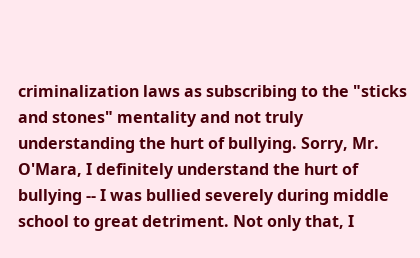criminalization laws as subscribing to the "sticks and stones" mentality and not truly understanding the hurt of bullying. Sorry, Mr. O'Mara, I definitely understand the hurt of bullying -- I was bullied severely during middle school to great detriment. Not only that, I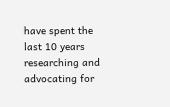have spent the last 10 years researching and advocating for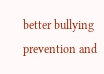better bullying prevention and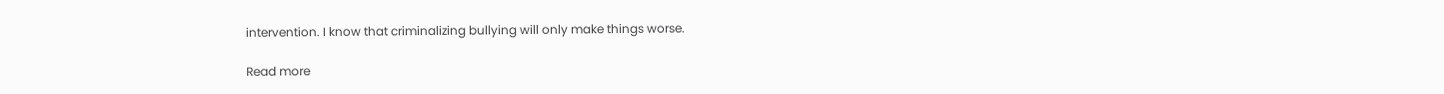intervention. I know that criminalizing bullying will only make things worse.

Read more